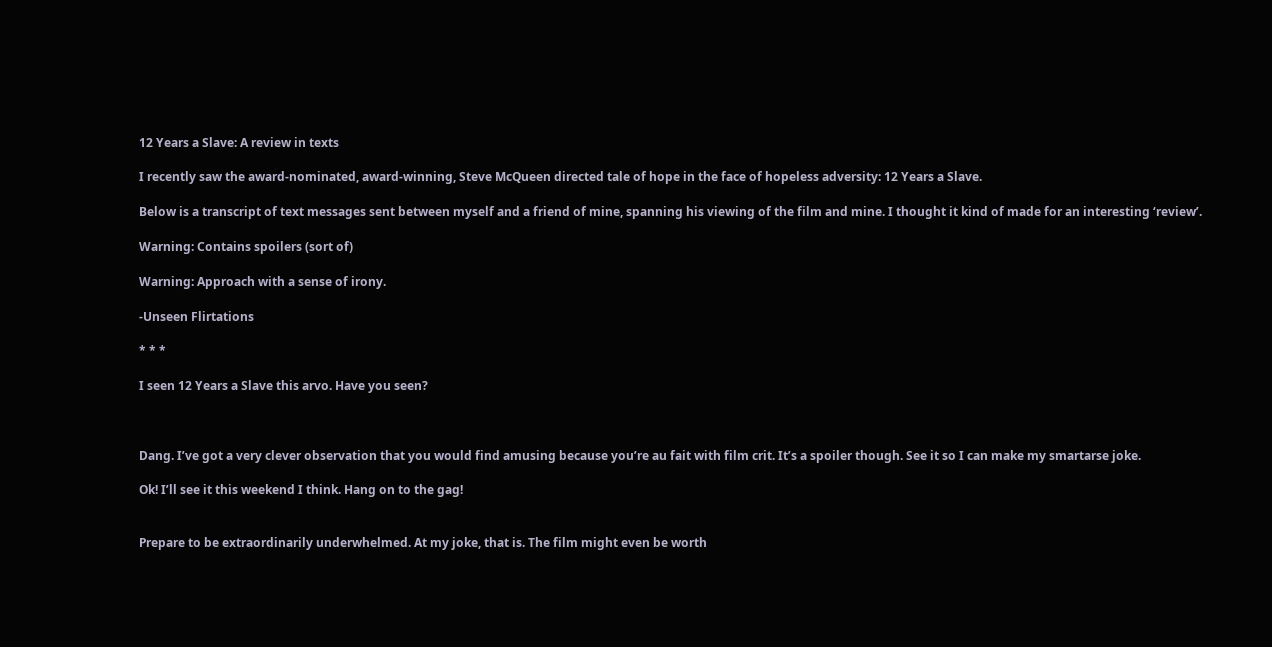12 Years a Slave: A review in texts

I recently saw the award-nominated, award-winning, Steve McQueen directed tale of hope in the face of hopeless adversity: 12 Years a Slave.

Below is a transcript of text messages sent between myself and a friend of mine, spanning his viewing of the film and mine. I thought it kind of made for an interesting ‘review’.

Warning: Contains spoilers (sort of)

Warning: Approach with a sense of irony.

-Unseen Flirtations

* * *

I seen 12 Years a Slave this arvo. Have you seen?



Dang. I’ve got a very clever observation that you would find amusing because you’re au fait with film crit. It’s a spoiler though. See it so I can make my smartarse joke.

Ok! I’ll see it this weekend I think. Hang on to the gag!


Prepare to be extraordinarily underwhelmed. At my joke, that is. The film might even be worth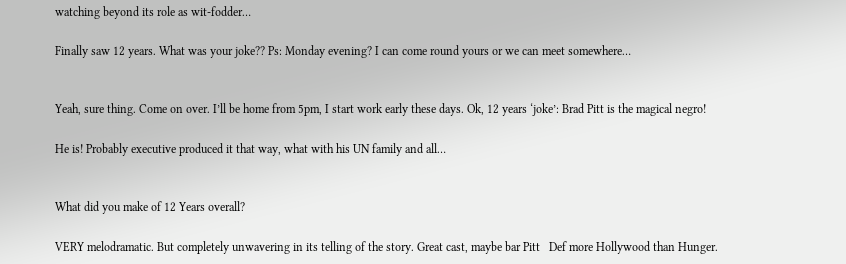watching beyond its role as wit-fodder…

Finally saw 12 years. What was your joke?? Ps: Monday evening? I can come round yours or we can meet somewhere…


Yeah, sure thing. Come on over. I’ll be home from 5pm, I start work early these days. Ok, 12 years ‘joke’: Brad Pitt is the magical negro!

He is! Probably executive produced it that way, what with his UN family and all…


What did you make of 12 Years overall?

VERY melodramatic. But completely unwavering in its telling of the story. Great cast, maybe bar Pitt   Def more Hollywood than Hunger.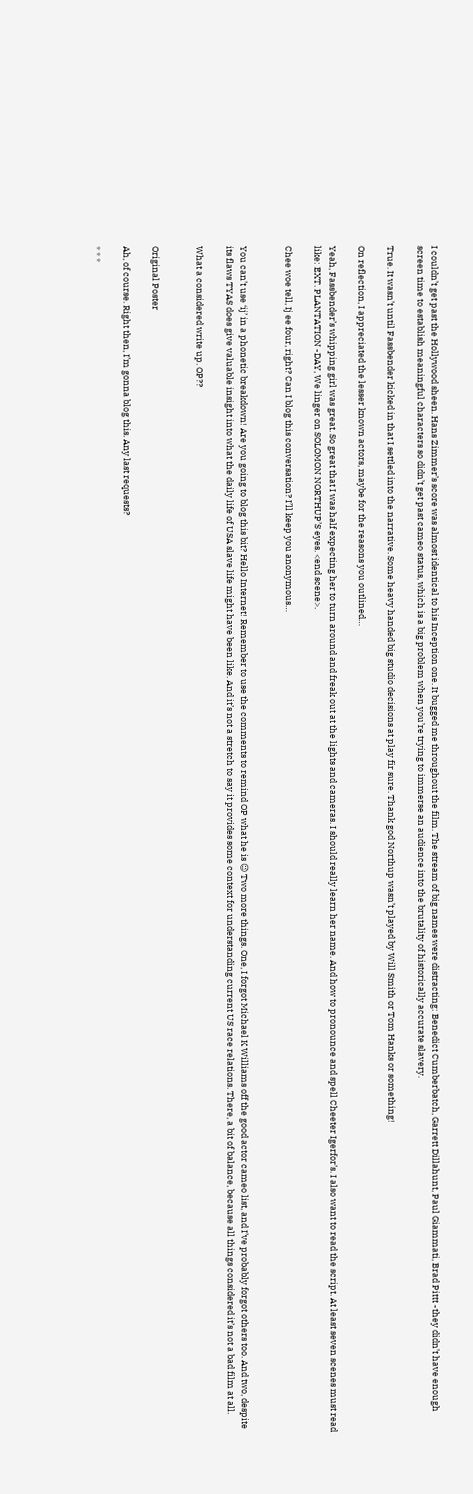I couldn’t get past the Hollywood sheen. Hans Zimmer’s score was almost identical to his Inception one. It bugged me throughout the film. The stream of big names were distracting: Benedict Cumberbatch, Garrett Dillahunt, Paul Giammati, Brad Pittt -they didn’t have enough screen time to establish meaningful characters so didn’t get past cameo status, which is a big problem when you’re trying to immerse an audience into the brutality of historically accurate slavery.

True. It wasn’t until Fassbender kicked in that I settled into the narrative. Some heavy handed big studio decisions at play fir sure. Thank god Northup wasn’t played by Will Smith or Tom Hanks or something!

On reflection, I appreciated the lesser known actors, maybe for the reasons you outlined…

Yeah, Fassbender’s whipping girl was great. So great that I was half expecting her to turn around and freak out at the lights and cameras. I should really learn her name. And how to pronounce and spell Cheeter Igerfor’s. I also want to read the script. At least seven scenes must read like: EXT. PLANTATION -DAY, We linger on SOLOMON NORTHUP’S eyes. <end scene>.

Chee woe tell, Ij ee four, right? Can I blog this conversation? I’ll keep you anonymous…


You can’t use ‘ij’ in a phonetic breakdown! Are you going to blog this bit? Hello Internet! Remember to use the comments to remind OP what he is 😉 Two more things. One, I forgot Michael K Williams off the good actor cameo list, and I’ve probably forgot others too. And two, despite its flaws TYAS does give valuable insight into what the daily life of USA slave life might have been like. And it’s not a stretch to say it provides some context for understanding current US race relations. There, a bit of balance, because all things considered it’s not a bad film at all.

What a considered write up. OP??


Original Poster

Ah, of course. Right then, I’m gonna blog this. Any last requests?

* * *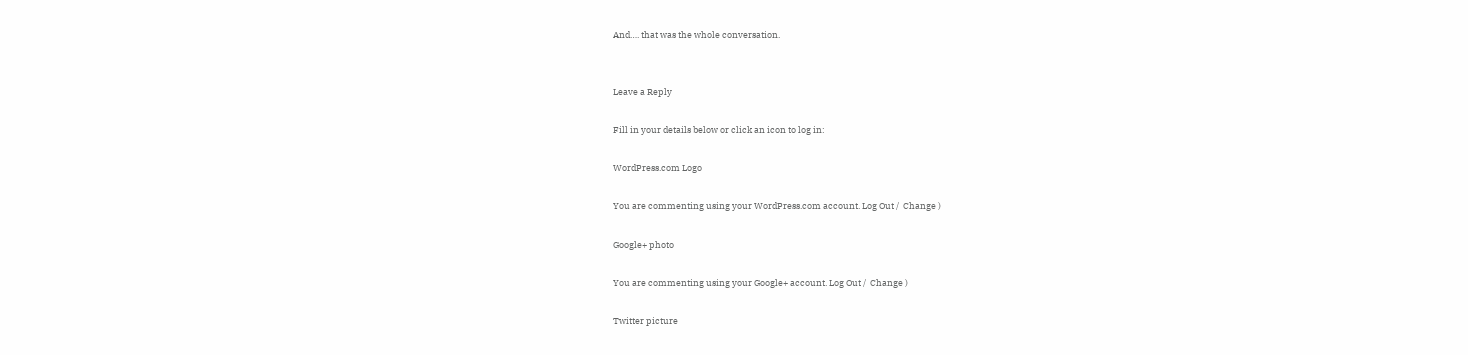And…. that was the whole conversation.


Leave a Reply

Fill in your details below or click an icon to log in:

WordPress.com Logo

You are commenting using your WordPress.com account. Log Out /  Change )

Google+ photo

You are commenting using your Google+ account. Log Out /  Change )

Twitter picture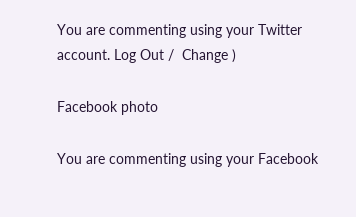You are commenting using your Twitter account. Log Out /  Change )

Facebook photo

You are commenting using your Facebook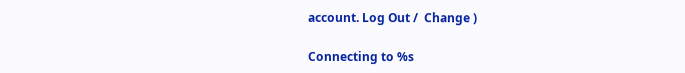account. Log Out /  Change )

Connecting to %s